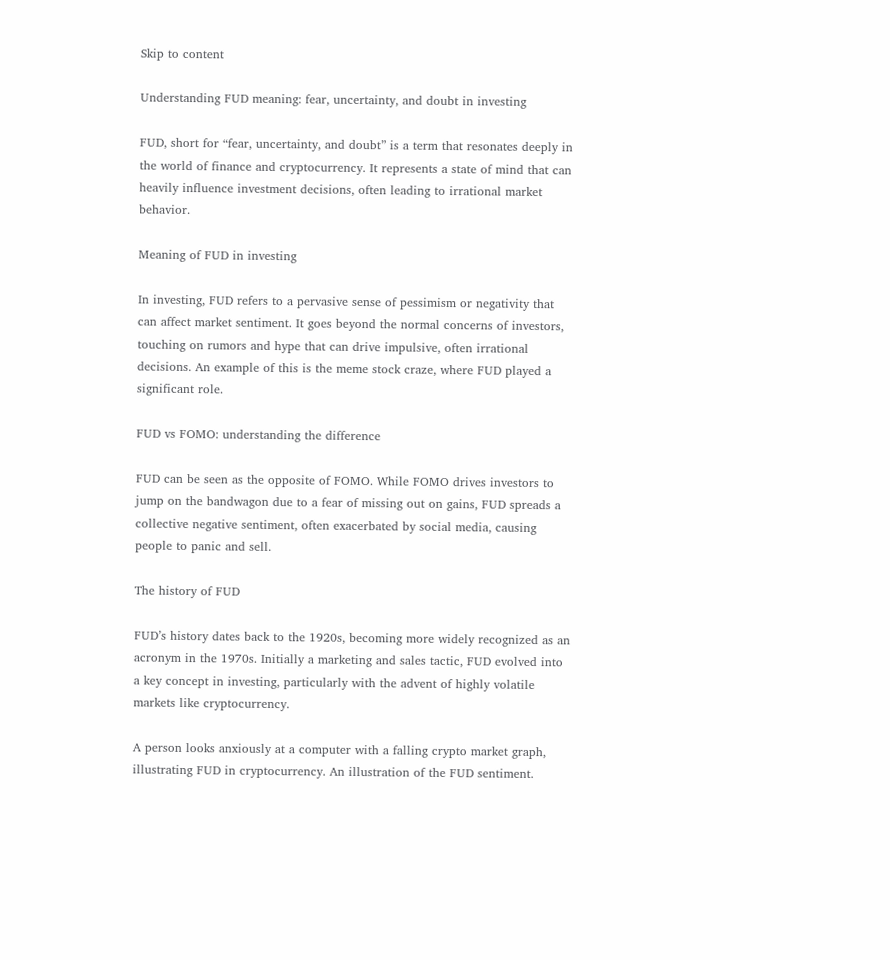Skip to content

Understanding FUD meaning: fear, uncertainty, and doubt in investing

FUD, short for “fear, uncertainty, and doubt” is a term that resonates deeply in the world of finance and cryptocurrency. It represents a state of mind that can heavily influence investment decisions, often leading to irrational market behavior.

Meaning of FUD in investing

In investing, FUD refers to a pervasive sense of pessimism or negativity that can affect market sentiment. It goes beyond the normal concerns of investors, touching on rumors and hype that can drive impulsive, often irrational decisions. An example of this is the meme stock craze, where FUD played a significant role.

FUD vs FOMO: understanding the difference

FUD can be seen as the opposite of FOMO. While FOMO drives investors to jump on the bandwagon due to a fear of missing out on gains, FUD spreads a collective negative sentiment, often exacerbated by social media, causing people to panic and sell.

The history of FUD

FUD’s history dates back to the 1920s, becoming more widely recognized as an acronym in the 1970s. Initially a marketing and sales tactic, FUD evolved into a key concept in investing, particularly with the advent of highly volatile markets like cryptocurrency.

A person looks anxiously at a computer with a falling crypto market graph, illustrating FUD in cryptocurrency. An illustration of the FUD sentiment.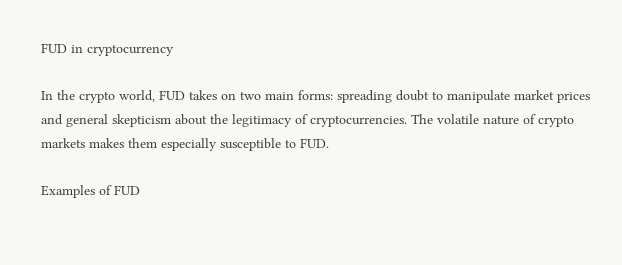FUD in cryptocurrency

In the crypto world, FUD takes on two main forms: spreading doubt to manipulate market prices and general skepticism about the legitimacy of cryptocurrencies. The volatile nature of crypto markets makes them especially susceptible to FUD.

Examples of FUD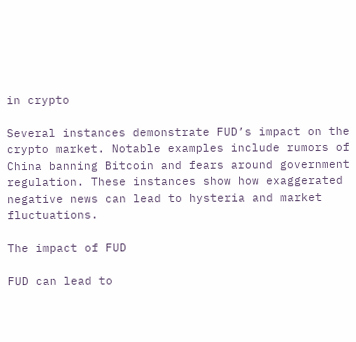in crypto

Several instances demonstrate FUD’s impact on the crypto market. Notable examples include rumors of China banning Bitcoin and fears around government regulation. These instances show how exaggerated negative news can lead to hysteria and market fluctuations.

The impact of FUD

FUD can lead to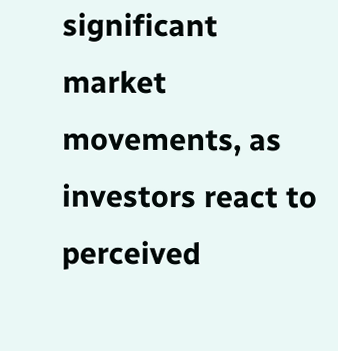significant market movements, as investors react to perceived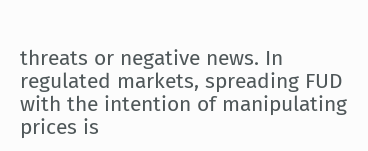threats or negative news. In regulated markets, spreading FUD with the intention of manipulating prices is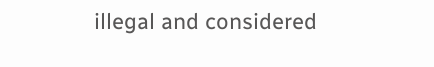illegal and considered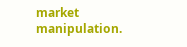market manipulation.